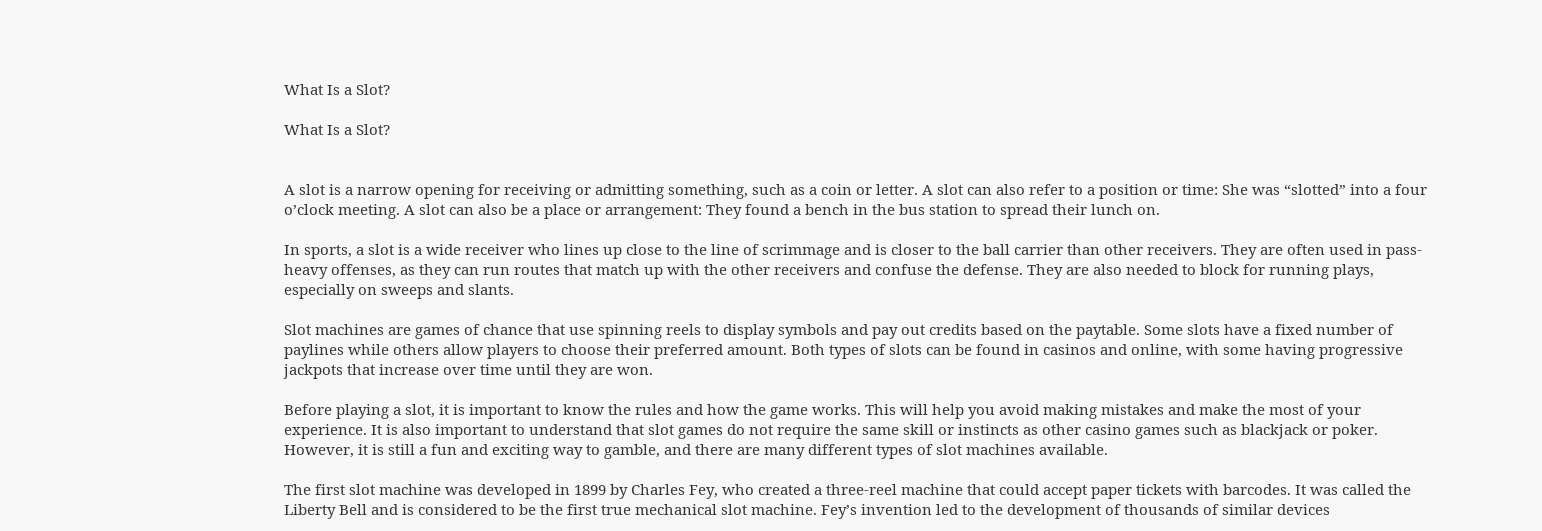What Is a Slot?

What Is a Slot?


A slot is a narrow opening for receiving or admitting something, such as a coin or letter. A slot can also refer to a position or time: She was “slotted” into a four o’clock meeting. A slot can also be a place or arrangement: They found a bench in the bus station to spread their lunch on.

In sports, a slot is a wide receiver who lines up close to the line of scrimmage and is closer to the ball carrier than other receivers. They are often used in pass-heavy offenses, as they can run routes that match up with the other receivers and confuse the defense. They are also needed to block for running plays, especially on sweeps and slants.

Slot machines are games of chance that use spinning reels to display symbols and pay out credits based on the paytable. Some slots have a fixed number of paylines while others allow players to choose their preferred amount. Both types of slots can be found in casinos and online, with some having progressive jackpots that increase over time until they are won.

Before playing a slot, it is important to know the rules and how the game works. This will help you avoid making mistakes and make the most of your experience. It is also important to understand that slot games do not require the same skill or instincts as other casino games such as blackjack or poker. However, it is still a fun and exciting way to gamble, and there are many different types of slot machines available.

The first slot machine was developed in 1899 by Charles Fey, who created a three-reel machine that could accept paper tickets with barcodes. It was called the Liberty Bell and is considered to be the first true mechanical slot machine. Fey’s invention led to the development of thousands of similar devices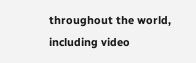throughout the world, including video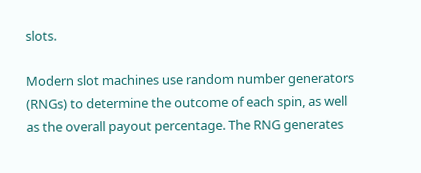slots.

Modern slot machines use random number generators (RNGs) to determine the outcome of each spin, as well as the overall payout percentage. The RNG generates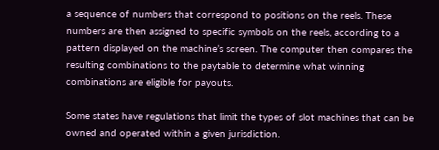a sequence of numbers that correspond to positions on the reels. These numbers are then assigned to specific symbols on the reels, according to a pattern displayed on the machine’s screen. The computer then compares the resulting combinations to the paytable to determine what winning combinations are eligible for payouts.

Some states have regulations that limit the types of slot machines that can be owned and operated within a given jurisdiction.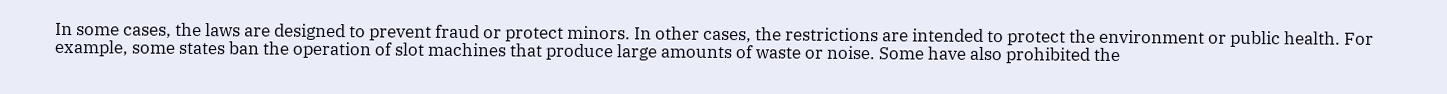In some cases, the laws are designed to prevent fraud or protect minors. In other cases, the restrictions are intended to protect the environment or public health. For example, some states ban the operation of slot machines that produce large amounts of waste or noise. Some have also prohibited the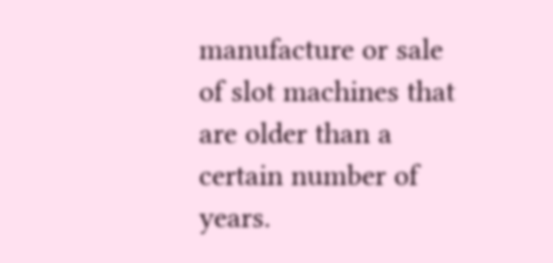manufacture or sale of slot machines that are older than a certain number of years.